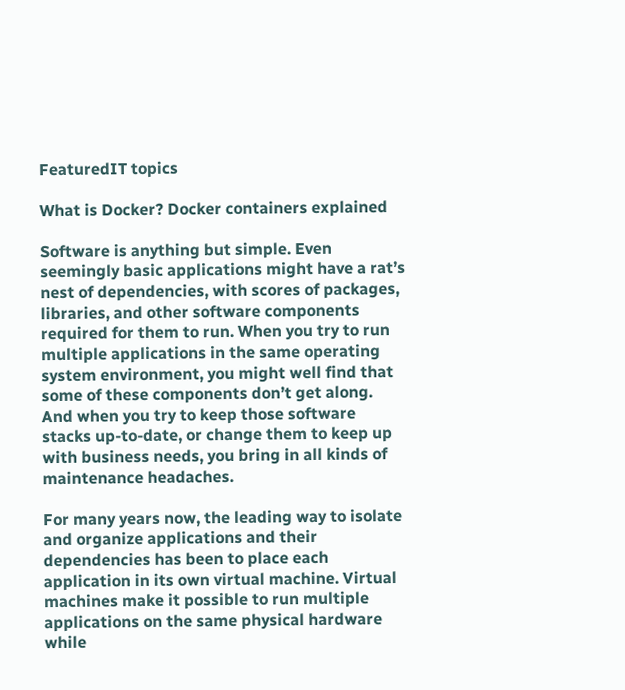FeaturedIT topics

What is Docker? Docker containers explained

Software is anything but simple. Even seemingly basic applications might have a rat’s nest of dependencies, with scores of packages, libraries, and other software components required for them to run. When you try to run multiple applications in the same operating system environment, you might well find that some of these components don’t get along. And when you try to keep those software stacks up-to-date, or change them to keep up with business needs, you bring in all kinds of maintenance headaches.

For many years now, the leading way to isolate and organize applications and their dependencies has been to place each application in its own virtual machine. Virtual machines make it possible to run multiple applications on the same physical hardware while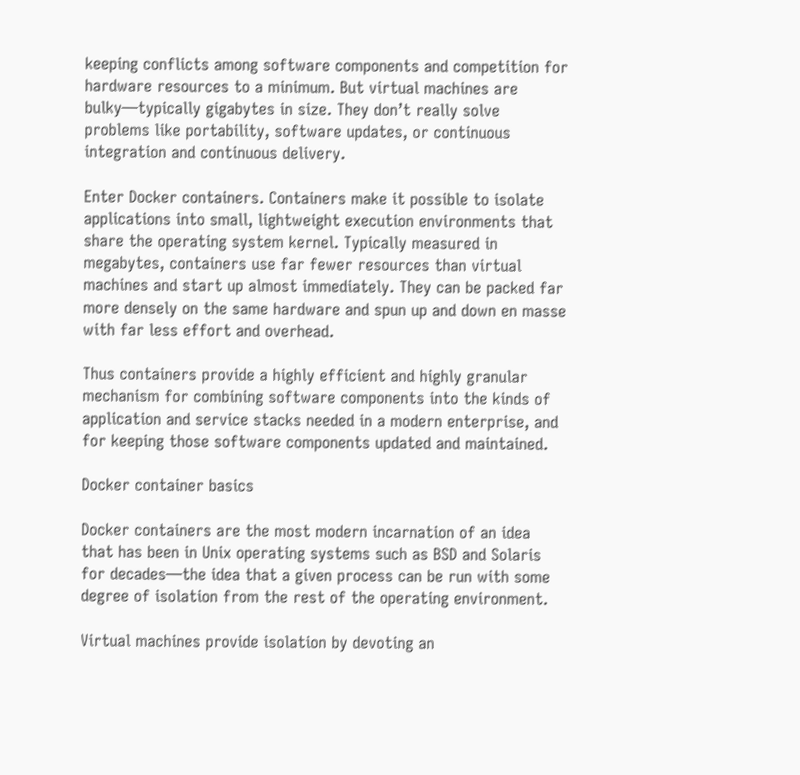keeping conflicts among software components and competition for hardware resources to a minimum. But virtual machines are bulky—typically gigabytes in size. They don’t really solve problems like portability, software updates, or continuous integration and continuous delivery.

Enter Docker containers. Containers make it possible to isolate applications into small, lightweight execution environments that share the operating system kernel. Typically measured in megabytes, containers use far fewer resources than virtual machines and start up almost immediately. They can be packed far more densely on the same hardware and spun up and down en masse with far less effort and overhead.

Thus containers provide a highly efficient and highly granular mechanism for combining software components into the kinds of application and service stacks needed in a modern enterprise, and for keeping those software components updated and maintained.

Docker container basics

Docker containers are the most modern incarnation of an idea that has been in Unix operating systems such as BSD and Solaris for decades—the idea that a given process can be run with some degree of isolation from the rest of the operating environment.

Virtual machines provide isolation by devoting an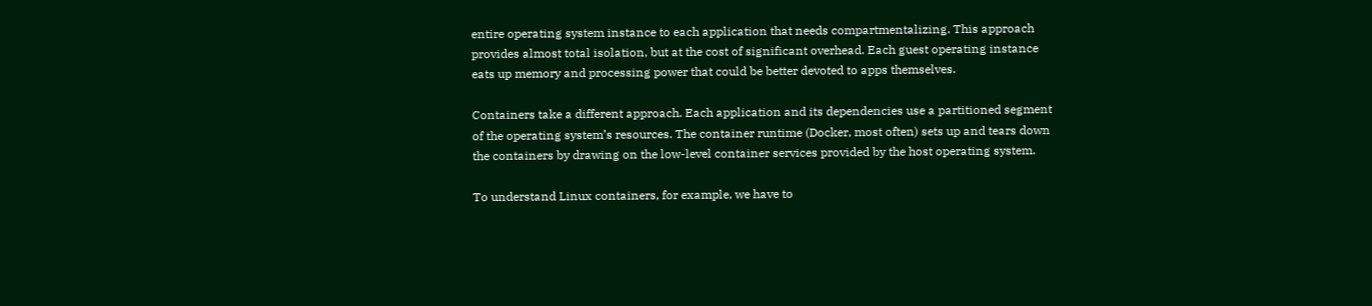entire operating system instance to each application that needs compartmentalizing. This approach provides almost total isolation, but at the cost of significant overhead. Each guest operating instance eats up memory and processing power that could be better devoted to apps themselves.

Containers take a different approach. Each application and its dependencies use a partitioned segment of the operating system’s resources. The container runtime (Docker, most often) sets up and tears down the containers by drawing on the low-level container services provided by the host operating system.

To understand Linux containers, for example, we have to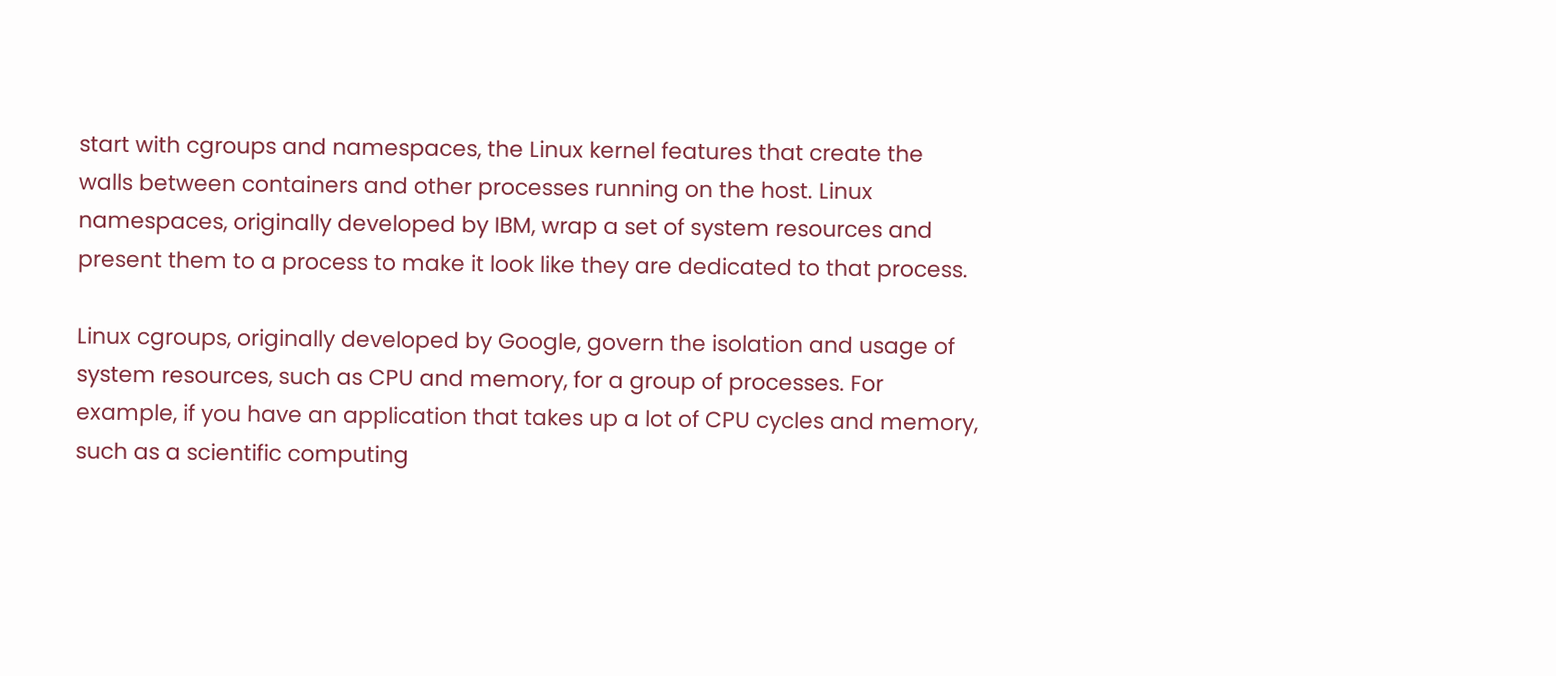start with cgroups and namespaces, the Linux kernel features that create the walls between containers and other processes running on the host. Linux namespaces, originally developed by IBM, wrap a set of system resources and present them to a process to make it look like they are dedicated to that process.

Linux cgroups, originally developed by Google, govern the isolation and usage of system resources, such as CPU and memory, for a group of processes. For example, if you have an application that takes up a lot of CPU cycles and memory, such as a scientific computing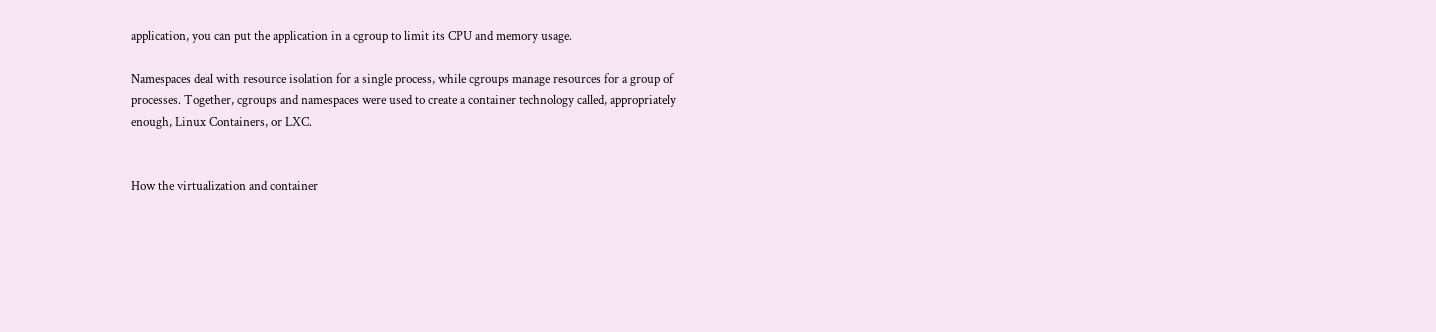application, you can put the application in a cgroup to limit its CPU and memory usage.

Namespaces deal with resource isolation for a single process, while cgroups manage resources for a group of processes. Together, cgroups and namespaces were used to create a container technology called, appropriately enough, Linux Containers, or LXC.


How the virtualization and container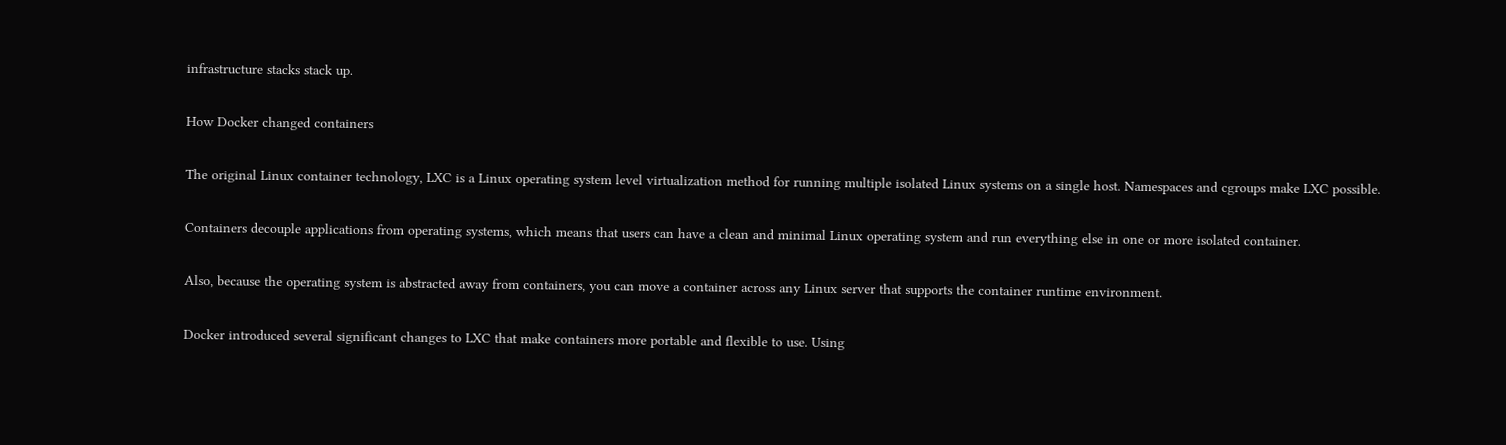infrastructure stacks stack up.

How Docker changed containers

The original Linux container technology, LXC is a Linux operating system level virtualization method for running multiple isolated Linux systems on a single host. Namespaces and cgroups make LXC possible.

Containers decouple applications from operating systems, which means that users can have a clean and minimal Linux operating system and run everything else in one or more isolated container.

Also, because the operating system is abstracted away from containers, you can move a container across any Linux server that supports the container runtime environment.

Docker introduced several significant changes to LXC that make containers more portable and flexible to use. Using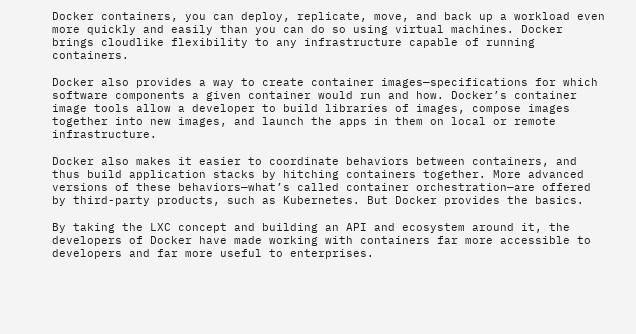Docker containers, you can deploy, replicate, move, and back up a workload even more quickly and easily than you can do so using virtual machines. Docker brings cloudlike flexibility to any infrastructure capable of running containers.

Docker also provides a way to create container images—specifications for which software components a given container would run and how. Docker’s container image tools allow a developer to build libraries of images, compose images together into new images, and launch the apps in them on local or remote infrastructure.

Docker also makes it easier to coordinate behaviors between containers, and thus build application stacks by hitching containers together. More advanced versions of these behaviors—what’s called container orchestration—are offered by third-party products, such as Kubernetes. But Docker provides the basics.

By taking the LXC concept and building an API and ecosystem around it, the developers of Docker have made working with containers far more accessible to developers and far more useful to enterprises.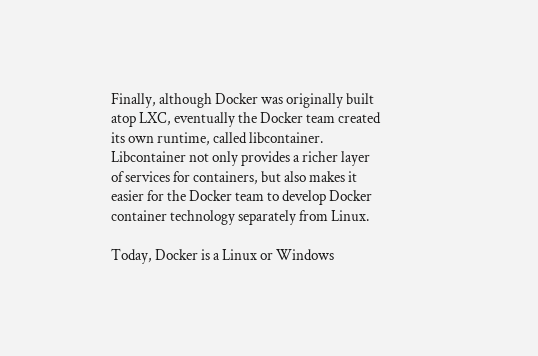Finally, although Docker was originally built atop LXC, eventually the Docker team created its own runtime, called libcontainer. Libcontainer not only provides a richer layer of services for containers, but also makes it easier for the Docker team to develop Docker container technology separately from Linux.

Today, Docker is a Linux or Windows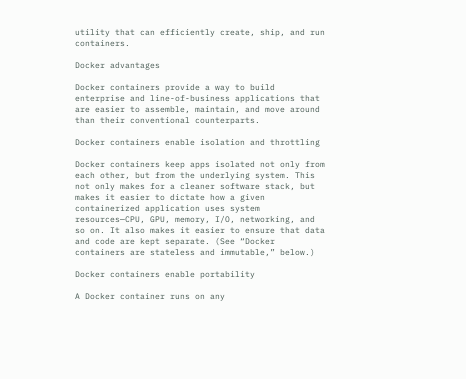utility that can efficiently create, ship, and run containers.

Docker advantages

Docker containers provide a way to build enterprise and line-of-business applications that are easier to assemble, maintain, and move around than their conventional counterparts.

Docker containers enable isolation and throttling

Docker containers keep apps isolated not only from each other, but from the underlying system. This not only makes for a cleaner software stack, but makes it easier to dictate how a given containerized application uses system resources—CPU, GPU, memory, I/O, networking, and so on. It also makes it easier to ensure that data and code are kept separate. (See “Docker containers are stateless and immutable,” below.)

Docker containers enable portability

A Docker container runs on any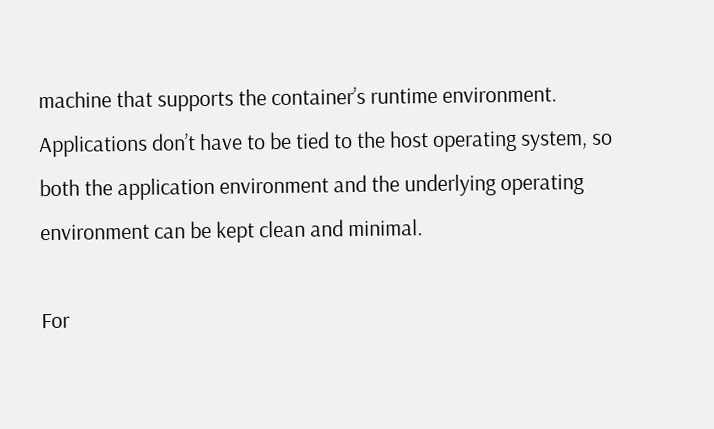machine that supports the container’s runtime environment. Applications don’t have to be tied to the host operating system, so both the application environment and the underlying operating environment can be kept clean and minimal.

For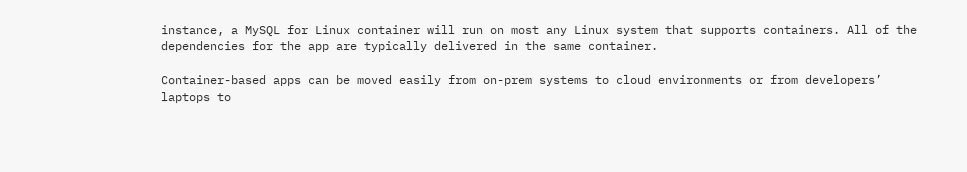instance, a MySQL for Linux container will run on most any Linux system that supports containers. All of the dependencies for the app are typically delivered in the same container.

Container-based apps can be moved easily from on-prem systems to cloud environments or from developers’ laptops to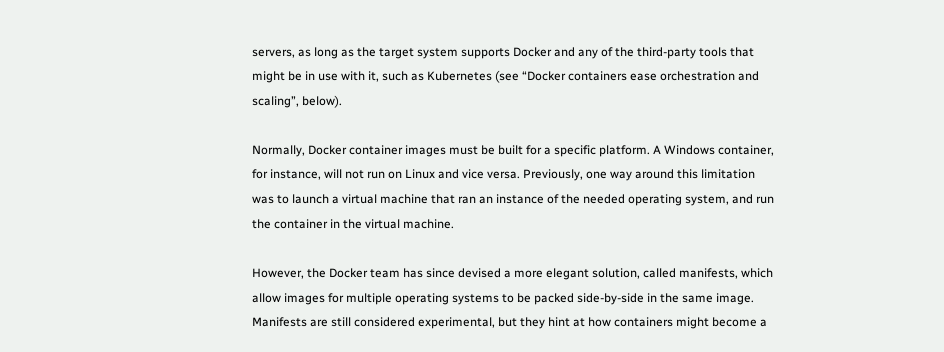servers, as long as the target system supports Docker and any of the third-party tools that might be in use with it, such as Kubernetes (see “Docker containers ease orchestration and scaling”, below).

Normally, Docker container images must be built for a specific platform. A Windows container, for instance, will not run on Linux and vice versa. Previously, one way around this limitation was to launch a virtual machine that ran an instance of the needed operating system, and run the container in the virtual machine.

However, the Docker team has since devised a more elegant solution, called manifests, which allow images for multiple operating systems to be packed side-by-side in the same image. Manifests are still considered experimental, but they hint at how containers might become a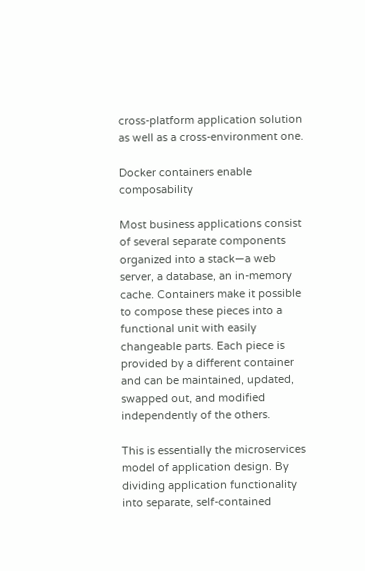cross-platform application solution as well as a cross-environment one.

Docker containers enable composability

Most business applications consist of several separate components organized into a stack—a web server, a database, an in-memory cache. Containers make it possible to compose these pieces into a functional unit with easily changeable parts. Each piece is provided by a different container and can be maintained, updated, swapped out, and modified independently of the others.

This is essentially the microservices model of application design. By dividing application functionality into separate, self-contained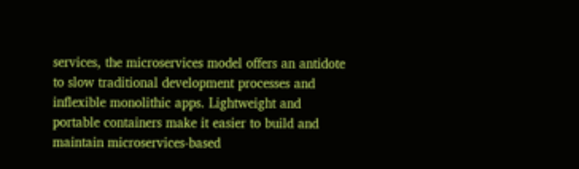services, the microservices model offers an antidote to slow traditional development processes and inflexible monolithic apps. Lightweight and portable containers make it easier to build and maintain microservices-based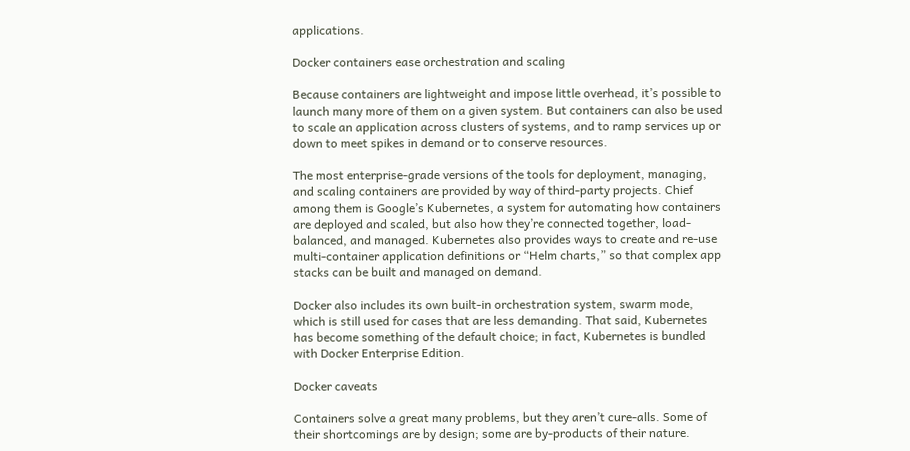applications.

Docker containers ease orchestration and scaling

Because containers are lightweight and impose little overhead, it’s possible to launch many more of them on a given system. But containers can also be used to scale an application across clusters of systems, and to ramp services up or down to meet spikes in demand or to conserve resources.

The most enterprise-grade versions of the tools for deployment, managing, and scaling containers are provided by way of third-party projects. Chief among them is Google’s Kubernetes, a system for automating how containers are deployed and scaled, but also how they’re connected together, load-balanced, and managed. Kubernetes also provides ways to create and re-use multi-container application definitions or “Helm charts,” so that complex app stacks can be built and managed on demand.

Docker also includes its own built-in orchestration system, swarm mode, which is still used for cases that are less demanding. That said, Kubernetes has become something of the default choice; in fact, Kubernetes is bundled with Docker Enterprise Edition.

Docker caveats

Containers solve a great many problems, but they aren’t cure-alls. Some of their shortcomings are by design; some are by-products of their nature.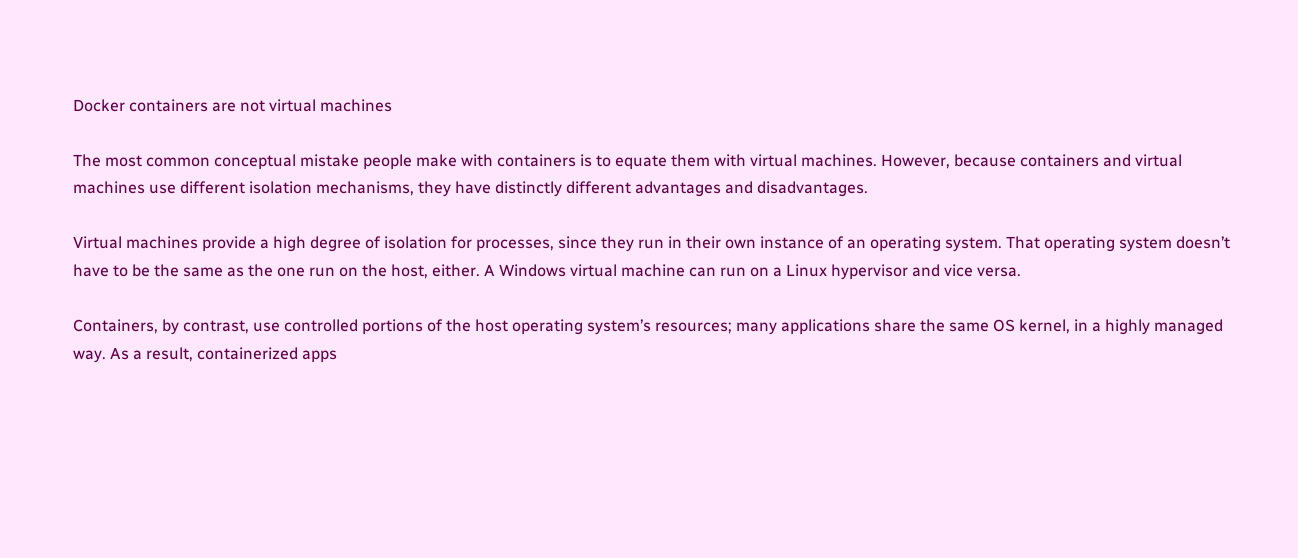Docker containers are not virtual machines

The most common conceptual mistake people make with containers is to equate them with virtual machines. However, because containers and virtual machines use different isolation mechanisms, they have distinctly different advantages and disadvantages.

Virtual machines provide a high degree of isolation for processes, since they run in their own instance of an operating system. That operating system doesn’t have to be the same as the one run on the host, either. A Windows virtual machine can run on a Linux hypervisor and vice versa.

Containers, by contrast, use controlled portions of the host operating system’s resources; many applications share the same OS kernel, in a highly managed way. As a result, containerized apps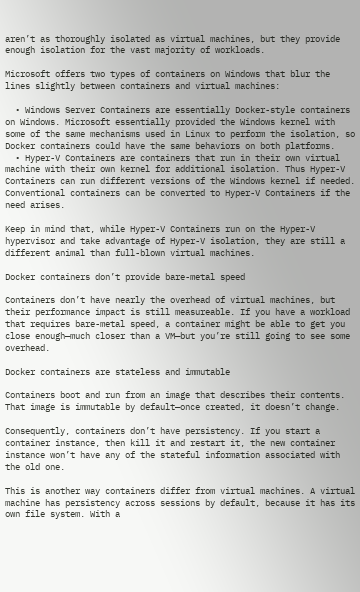aren’t as thoroughly isolated as virtual machines, but they provide enough isolation for the vast majority of workloads.

Microsoft offers two types of containers on Windows that blur the lines slightly between containers and virtual machines:

  • Windows Server Containers are essentially Docker-style containers on Windows. Microsoft essentially provided the Windows kernel with some of the same mechanisms used in Linux to perform the isolation, so Docker containers could have the same behaviors on both platforms.
  • Hyper-V Containers are containers that run in their own virtual machine with their own kernel for additional isolation. Thus Hyper-V Containers can run different versions of the Windows kernel if needed. Conventional containers can be converted to Hyper-V Containers if the need arises.

Keep in mind that, while Hyper-V Containers run on the Hyper-V hypervisor and take advantage of Hyper-V isolation, they are still a different animal than full-blown virtual machines.

Docker containers don’t provide bare-metal speed

Containers don’t have nearly the overhead of virtual machines, but their performance impact is still measureable. If you have a workload that requires bare-metal speed, a container might be able to get you close enough—much closer than a VM—but you’re still going to see some overhead.

Docker containers are stateless and immutable

Containers boot and run from an image that describes their contents. That image is immutable by default—once created, it doesn’t change.

Consequently, containers don’t have persistency. If you start a container instance, then kill it and restart it, the new container instance won’t have any of the stateful information associated with the old one.

This is another way containers differ from virtual machines. A virtual machine has persistency across sessions by default, because it has its own file system. With a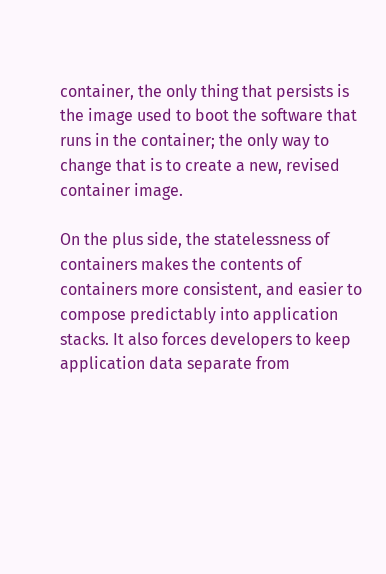container, the only thing that persists is the image used to boot the software that runs in the container; the only way to change that is to create a new, revised container image.

On the plus side, the statelessness of containers makes the contents of containers more consistent, and easier to compose predictably into application stacks. It also forces developers to keep application data separate from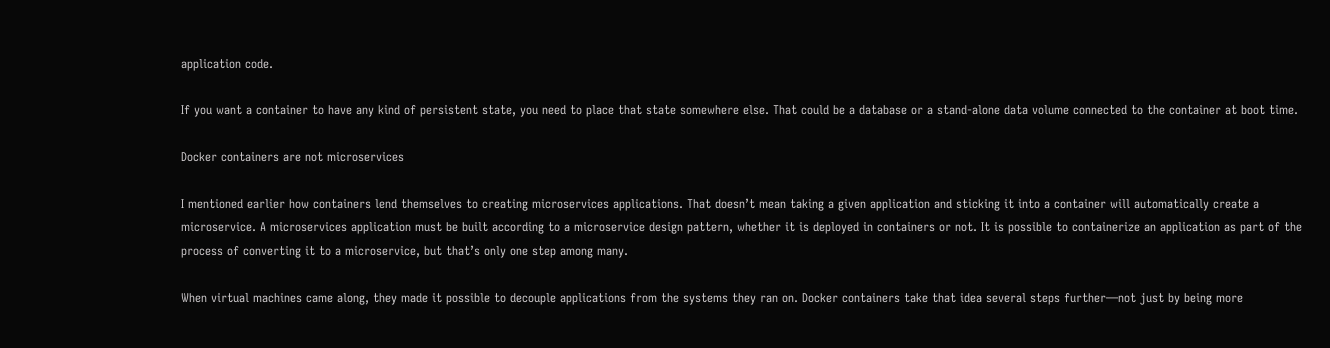application code.

If you want a container to have any kind of persistent state, you need to place that state somewhere else. That could be a database or a stand-alone data volume connected to the container at boot time.

Docker containers are not microservices

I mentioned earlier how containers lend themselves to creating microservices applications. That doesn’t mean taking a given application and sticking it into a container will automatically create a microservice. A microservices application must be built according to a microservice design pattern, whether it is deployed in containers or not. It is possible to containerize an application as part of the process of converting it to a microservice, but that’s only one step among many.

When virtual machines came along, they made it possible to decouple applications from the systems they ran on. Docker containers take that idea several steps further—not just by being more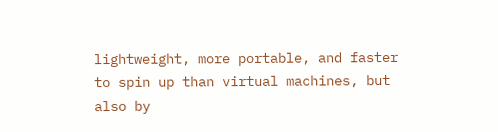lightweight, more portable, and faster to spin up than virtual machines, but also by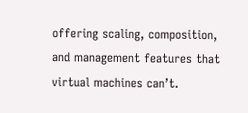offering scaling, composition, and management features that virtual machines can’t.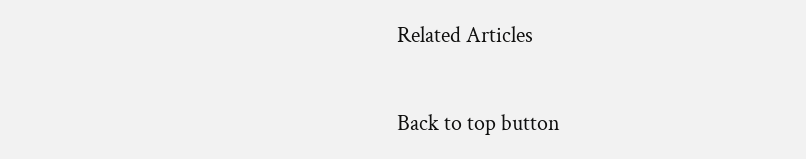Related Articles

Back to top button